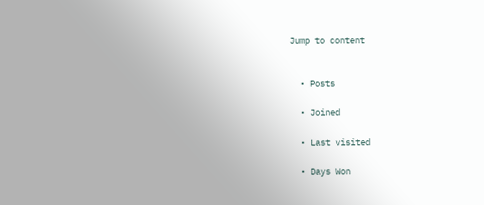Jump to content


  • Posts

  • Joined

  • Last visited

  • Days Won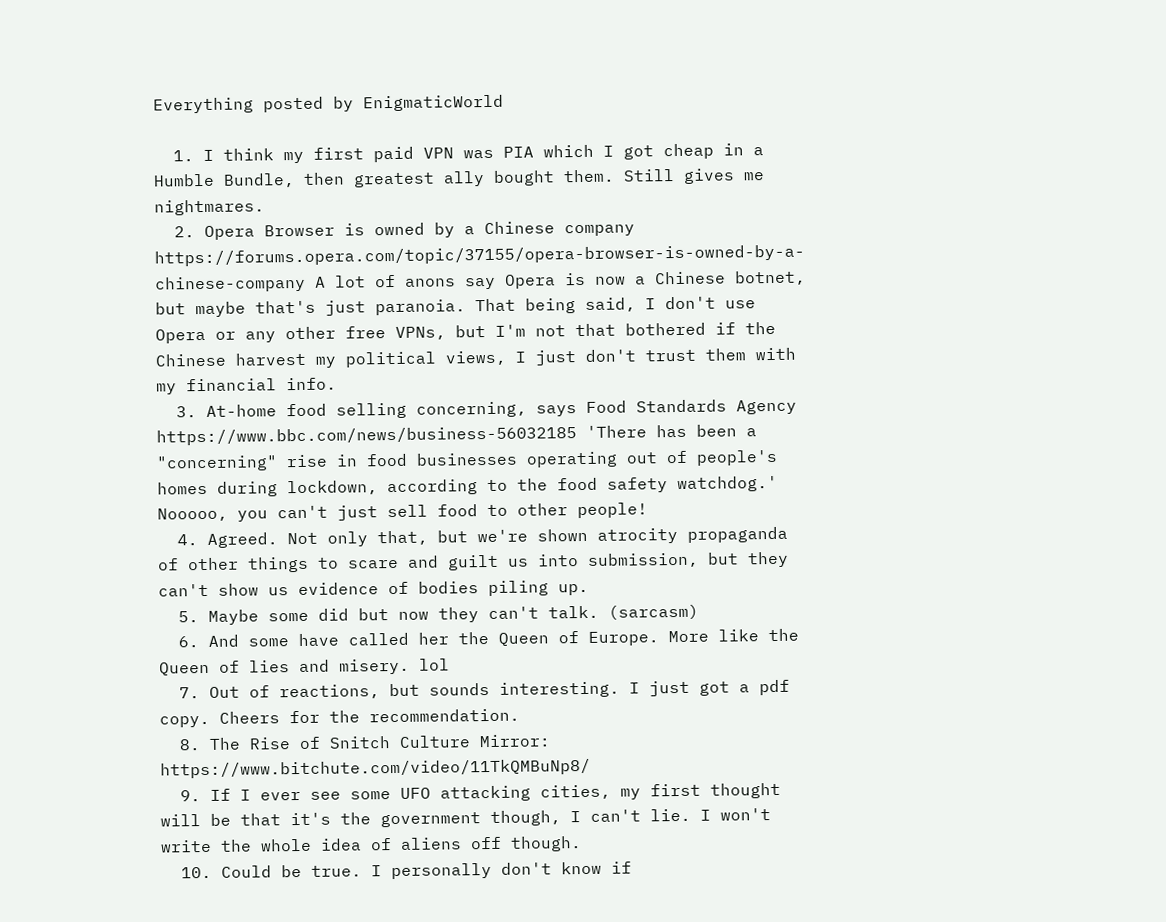Everything posted by EnigmaticWorld

  1. I think my first paid VPN was PIA which I got cheap in a Humble Bundle, then greatest ally bought them. Still gives me nightmares.
  2. Opera Browser is owned by a Chinese company https://forums.opera.com/topic/37155/opera-browser-is-owned-by-a-chinese-company A lot of anons say Opera is now a Chinese botnet, but maybe that's just paranoia. That being said, I don't use Opera or any other free VPNs, but I'm not that bothered if the Chinese harvest my political views, I just don't trust them with my financial info.
  3. At-home food selling concerning, says Food Standards Agency https://www.bbc.com/news/business-56032185 'There has been a "concerning" rise in food businesses operating out of people's homes during lockdown, according to the food safety watchdog.' Nooooo, you can't just sell food to other people!
  4. Agreed. Not only that, but we're shown atrocity propaganda of other things to scare and guilt us into submission, but they can't show us evidence of bodies piling up.
  5. Maybe some did but now they can't talk. (sarcasm)
  6. And some have called her the Queen of Europe. More like the Queen of lies and misery. lol
  7. Out of reactions, but sounds interesting. I just got a pdf copy. Cheers for the recommendation.
  8. The Rise of Snitch Culture Mirror: https://www.bitchute.com/video/11TkQMBuNp8/
  9. If I ever see some UFO attacking cities, my first thought will be that it's the government though, I can't lie. I won't write the whole idea of aliens off though.
  10. Could be true. I personally don't know if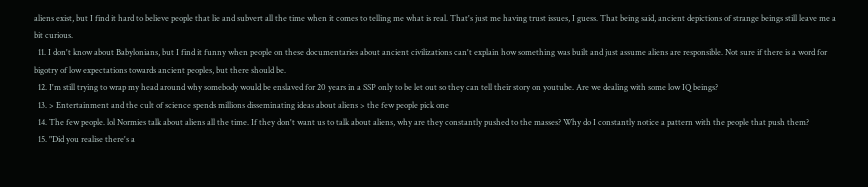aliens exist, but I find it hard to believe people that lie and subvert all the time when it comes to telling me what is real. That's just me having trust issues, I guess. That being said, ancient depictions of strange beings still leave me a bit curious.
  11. I don't know about Babylonians, but I find it funny when people on these documentaries about ancient civilizations can't explain how something was built and just assume aliens are responsible. Not sure if there is a word for bigotry of low expectations towards ancient peoples, but there should be.
  12. I'm still trying to wrap my head around why somebody would be enslaved for 20 years in a SSP only to be let out so they can tell their story on youtube. Are we dealing with some low IQ beings?
  13. > Entertainment and the cult of science spends millions disseminating ideas about aliens > the few people pick one
  14. The few people. lol Normies talk about aliens all the time. If they don't want us to talk about aliens, why are they constantly pushed to the masses? Why do I constantly notice a pattern with the people that push them?
  15. "Did you realise there's a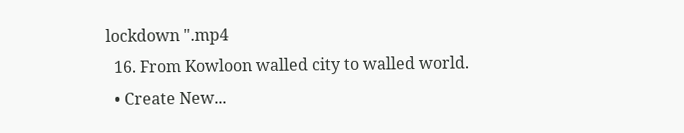lockdown ".mp4
  16. From Kowloon walled city to walled world.
  • Create New...